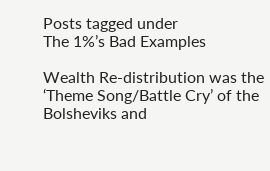Posts tagged under
The 1%’s Bad Examples

Wealth Re-distribution was the ‘Theme Song/Battle Cry’ of the Bolsheviks and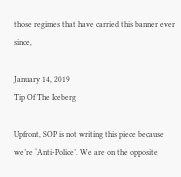those regimes that have carried this banner ever since,

January 14, 2019
Tip Of The Iceberg

Upfront, SOP is not writing this piece because we’re ‘Anti-Police’. We are on the opposite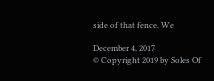side of that fence. We

December 4, 2017
© Copyright 2019 by Soles Of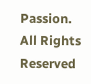Passion. All Rights Reserved